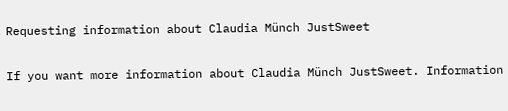Requesting information about Claudia Münch JustSweet

If you want more information about Claudia Münch JustSweet. Information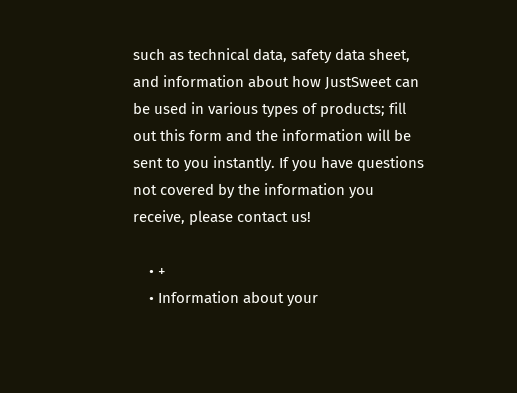such as technical data, safety data sheet, and information about how JustSweet can be used in various types of products; fill out this form and the information will be sent to you instantly. If you have questions not covered by the information you receive, please contact us!

    • +
    • Information about your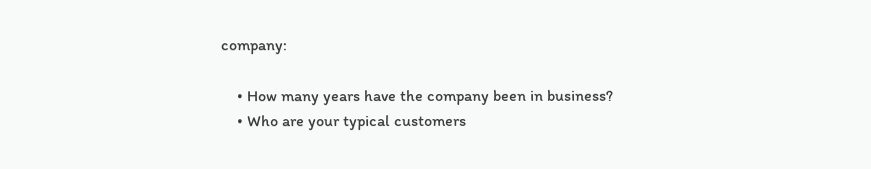company:

    • How many years have the company been in business?
    • Who are your typical customers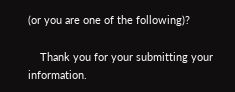(or you are one of the following)?

    Thank you for your submitting your information.